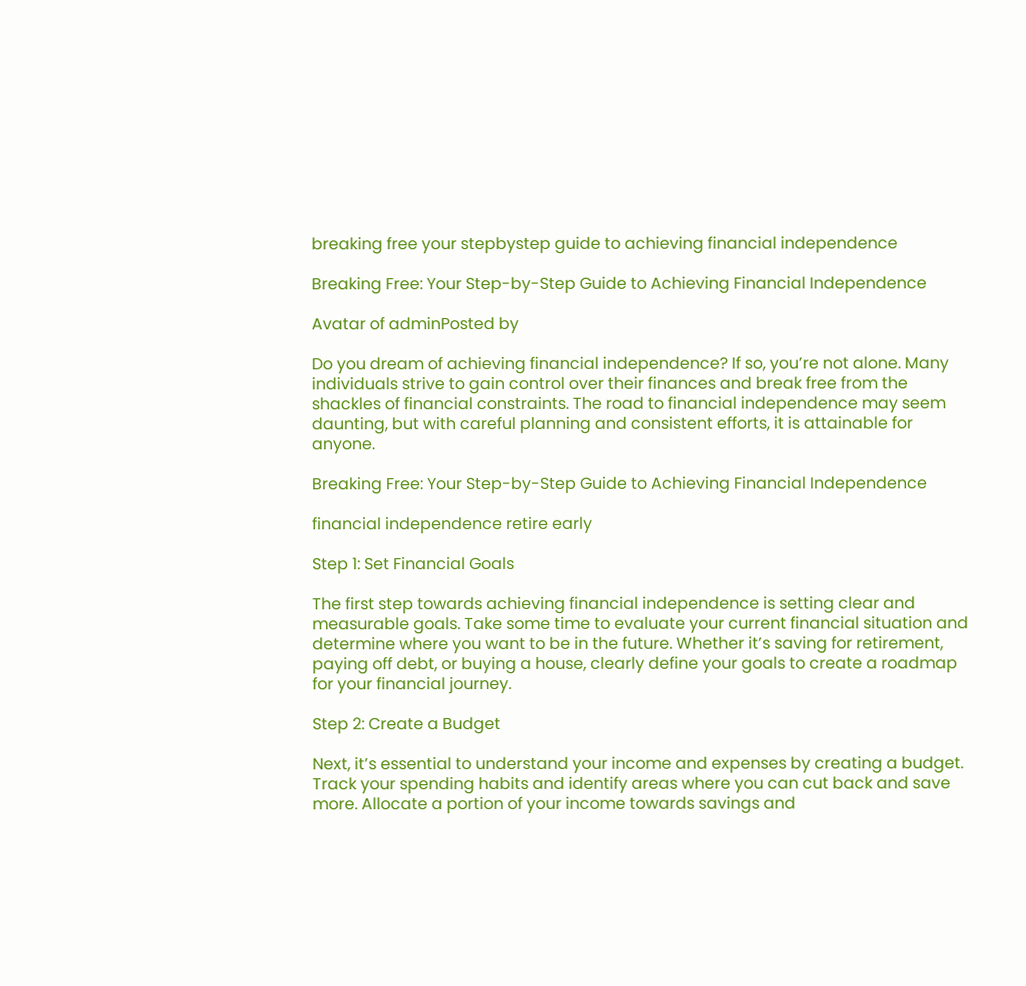breaking free your stepbystep guide to achieving financial independence

Breaking Free: Your Step-by-Step Guide to Achieving Financial Independence

Avatar of adminPosted by

Do you dream of achieving financial independence? If so, you’re not alone. Many individuals strive to gain control over their finances and break free from the shackles of financial constraints. The road to financial independence may seem daunting, but with careful planning and consistent efforts, it is attainable for anyone.

Breaking Free: Your Step-by-Step Guide to Achieving Financial Independence

financial independence retire early

Step 1: Set Financial Goals

The first step towards achieving financial independence is setting clear and measurable goals. Take some time to evaluate your current financial situation and determine where you want to be in the future. Whether it’s saving for retirement, paying off debt, or buying a house, clearly define your goals to create a roadmap for your financial journey.

Step 2: Create a Budget

Next, it’s essential to understand your income and expenses by creating a budget. Track your spending habits and identify areas where you can cut back and save more. Allocate a portion of your income towards savings and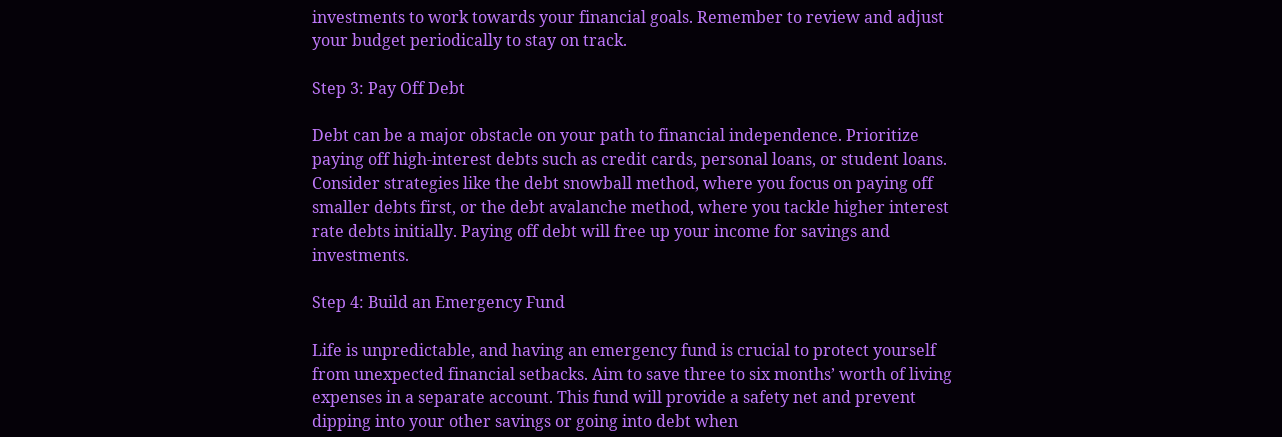investments to work towards your financial goals. Remember to review and adjust your budget periodically to stay on track.

Step 3: Pay Off Debt

Debt can be a major obstacle on your path to financial independence. Prioritize paying off high-interest debts such as credit cards, personal loans, or student loans. Consider strategies like the debt snowball method, where you focus on paying off smaller debts first, or the debt avalanche method, where you tackle higher interest rate debts initially. Paying off debt will free up your income for savings and investments.

Step 4: Build an Emergency Fund

Life is unpredictable, and having an emergency fund is crucial to protect yourself from unexpected financial setbacks. Aim to save three to six months’ worth of living expenses in a separate account. This fund will provide a safety net and prevent dipping into your other savings or going into debt when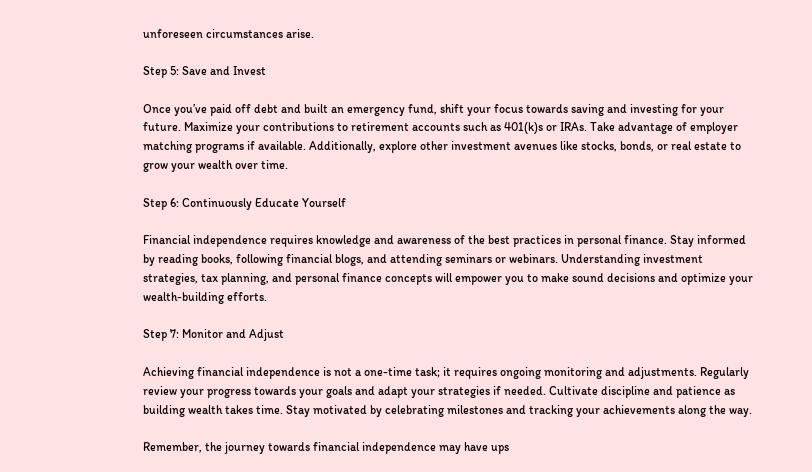unforeseen circumstances arise.

Step 5: Save and Invest

Once you’ve paid off debt and built an emergency fund, shift your focus towards saving and investing for your future. Maximize your contributions to retirement accounts such as 401(k)s or IRAs. Take advantage of employer matching programs if available. Additionally, explore other investment avenues like stocks, bonds, or real estate to grow your wealth over time.

Step 6: Continuously Educate Yourself

Financial independence requires knowledge and awareness of the best practices in personal finance. Stay informed by reading books, following financial blogs, and attending seminars or webinars. Understanding investment strategies, tax planning, and personal finance concepts will empower you to make sound decisions and optimize your wealth-building efforts.

Step 7: Monitor and Adjust

Achieving financial independence is not a one-time task; it requires ongoing monitoring and adjustments. Regularly review your progress towards your goals and adapt your strategies if needed. Cultivate discipline and patience as building wealth takes time. Stay motivated by celebrating milestones and tracking your achievements along the way.

Remember, the journey towards financial independence may have ups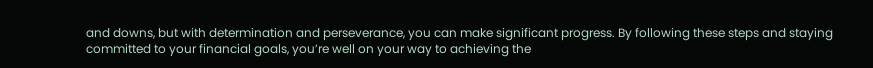and downs, but with determination and perseverance, you can make significant progress. By following these steps and staying committed to your financial goals, you’re well on your way to achieving the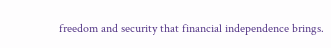freedom and security that financial independence brings.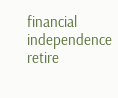financial independence retire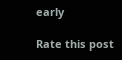early

Rate this post